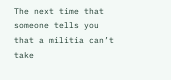The next time that someone tells you that a militia can’t take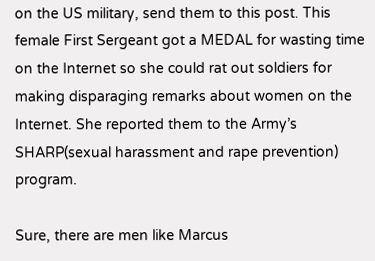on the US military, send them to this post. This female First Sergeant got a MEDAL for wasting time on the Internet so she could rat out soldiers for making disparaging remarks about women on the Internet. She reported them to the Army’s SHARP(sexual harassment and rape prevention) program.

Sure, there are men like Marcus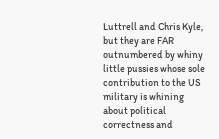Luttrell and Chris Kyle, but they are FAR outnumbered by whiny little pussies whose sole contribution to the US military is whining about political correctness and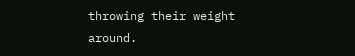throwing their weight around.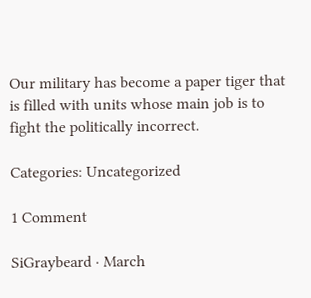Our military has become a paper tiger that is filled with units whose main job is to fight the politically incorrect.

Categories: Uncategorized

1 Comment

SiGraybeard · March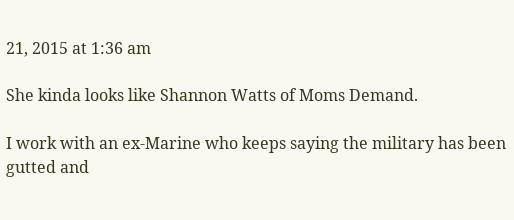21, 2015 at 1:36 am

She kinda looks like Shannon Watts of Moms Demand.

I work with an ex-Marine who keeps saying the military has been gutted and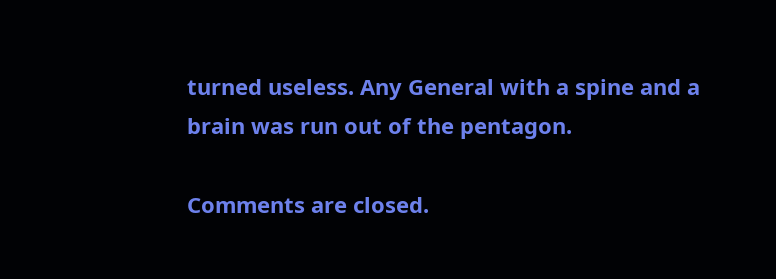turned useless. Any General with a spine and a brain was run out of the pentagon.

Comments are closed.